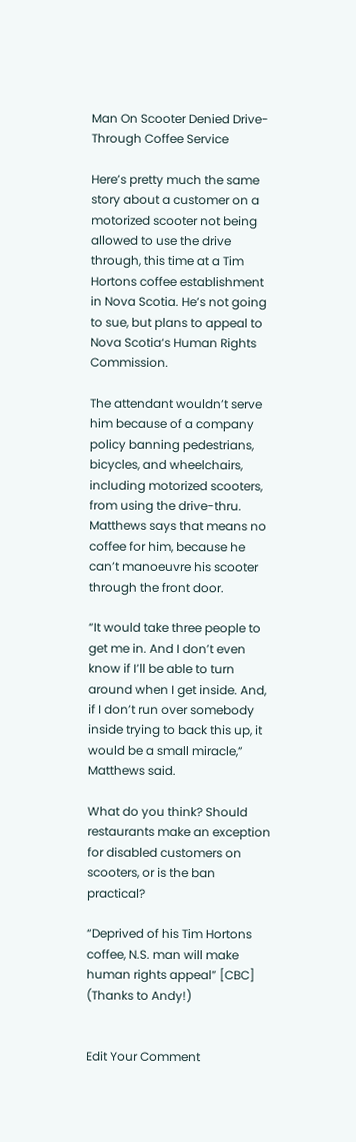Man On Scooter Denied Drive-Through Coffee Service

Here’s pretty much the same story about a customer on a motorized scooter not being allowed to use the drive through, this time at a Tim Hortons coffee establishment in Nova Scotia. He’s not going to sue, but plans to appeal to Nova Scotia‘s Human Rights Commission.

The attendant wouldn’t serve him because of a company policy banning pedestrians, bicycles, and wheelchairs, including motorized scooters, from using the drive-thru. Matthews says that means no coffee for him, because he can’t manoeuvre his scooter through the front door.

“It would take three people to get me in. And I don’t even know if I’ll be able to turn around when I get inside. And, if I don’t run over somebody inside trying to back this up, it would be a small miracle,” Matthews said.

What do you think? Should restaurants make an exception for disabled customers on scooters, or is the ban practical?

“Deprived of his Tim Hortons coffee, N.S. man will make human rights appeal” [CBC] (Thanks to Andy!)


Edit Your Comment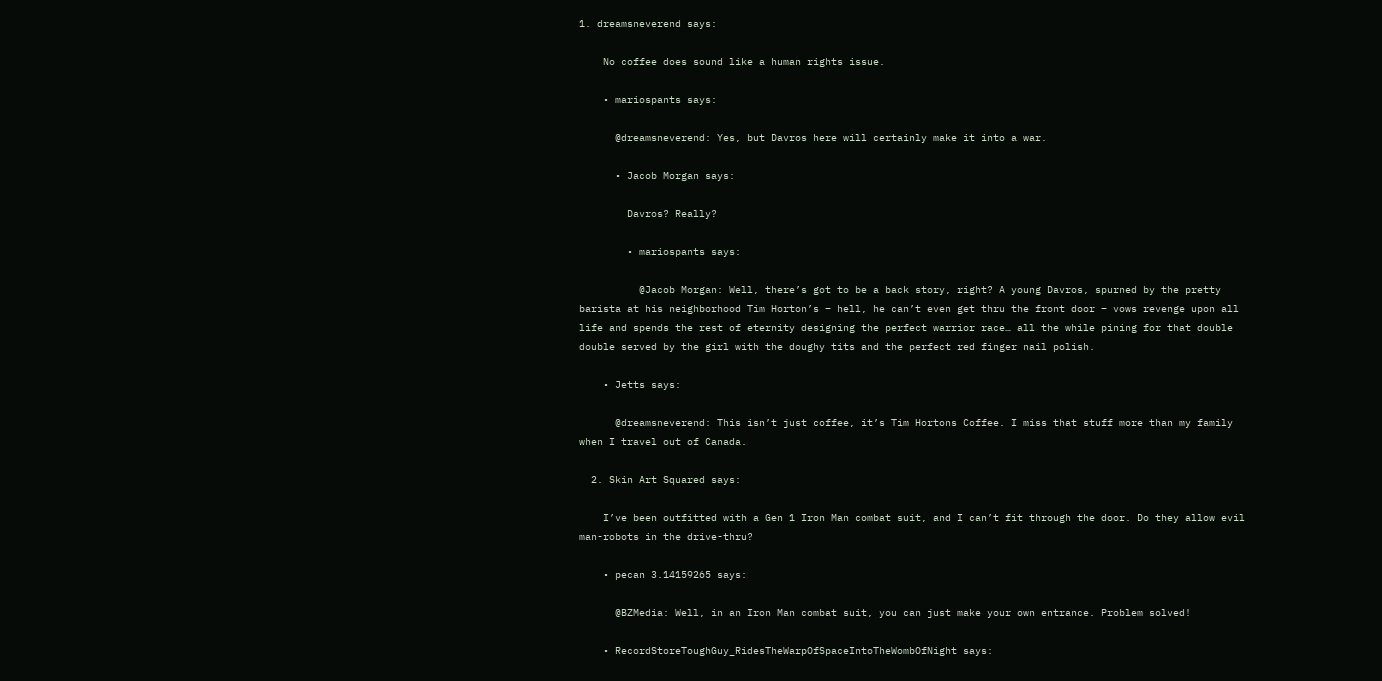1. dreamsneverend says:

    No coffee does sound like a human rights issue.

    • mariospants says:

      @dreamsneverend: Yes, but Davros here will certainly make it into a war.

      • Jacob Morgan says:

        Davros? Really?

        • mariospants says:

          @Jacob Morgan: Well, there’s got to be a back story, right? A young Davros, spurned by the pretty barista at his neighborhood Tim Horton’s – hell, he can’t even get thru the front door – vows revenge upon all life and spends the rest of eternity designing the perfect warrior race… all the while pining for that double double served by the girl with the doughy tits and the perfect red finger nail polish.

    • Jetts says:

      @dreamsneverend: This isn’t just coffee, it’s Tim Hortons Coffee. I miss that stuff more than my family when I travel out of Canada.

  2. Skin Art Squared says:

    I’ve been outfitted with a Gen 1 Iron Man combat suit, and I can’t fit through the door. Do they allow evil man-robots in the drive-thru?

    • pecan 3.14159265 says:

      @BZMedia: Well, in an Iron Man combat suit, you can just make your own entrance. Problem solved!

    • RecordStoreToughGuy_RidesTheWarpOfSpaceIntoTheWombOfNight says: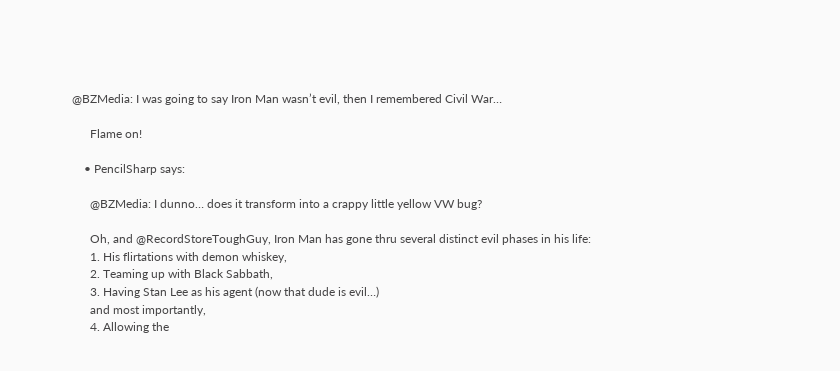@BZMedia: I was going to say Iron Man wasn’t evil, then I remembered Civil War…

      Flame on!

    • PencilSharp says:

      @BZMedia: I dunno… does it transform into a crappy little yellow VW bug?

      Oh, and @RecordStoreToughGuy, Iron Man has gone thru several distinct evil phases in his life:
      1. His flirtations with demon whiskey,
      2. Teaming up with Black Sabbath,
      3. Having Stan Lee as his agent (now that dude is evil…)
      and most importantly,
      4. Allowing the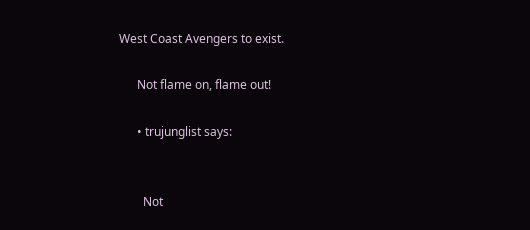West Coast Avengers to exist.

      Not flame on, flame out!

      • trujunglist says:


        Not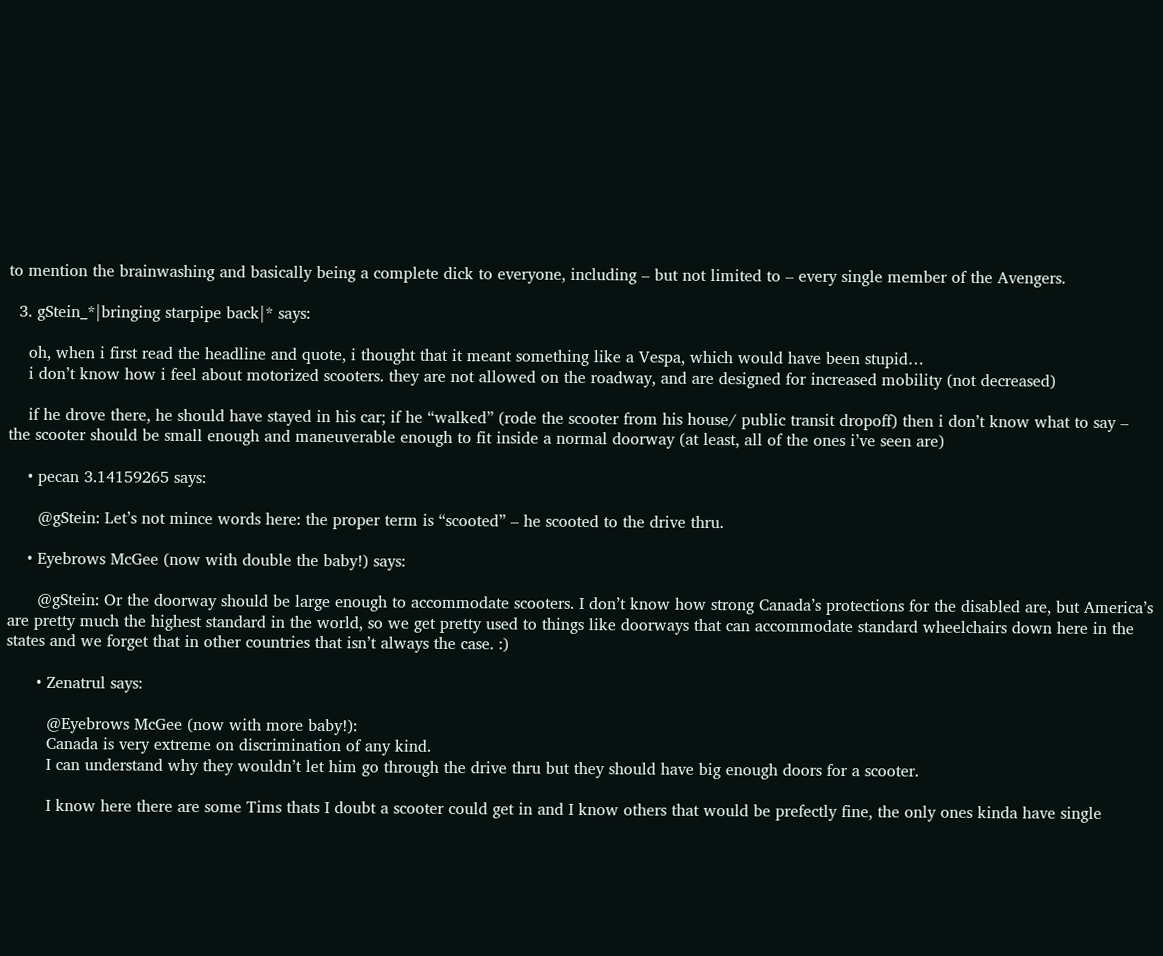to mention the brainwashing and basically being a complete dick to everyone, including – but not limited to – every single member of the Avengers.

  3. gStein_*|bringing starpipe back|* says:

    oh, when i first read the headline and quote, i thought that it meant something like a Vespa, which would have been stupid…
    i don’t know how i feel about motorized scooters. they are not allowed on the roadway, and are designed for increased mobility (not decreased)

    if he drove there, he should have stayed in his car; if he “walked” (rode the scooter from his house/ public transit dropoff) then i don’t know what to say – the scooter should be small enough and maneuverable enough to fit inside a normal doorway (at least, all of the ones i’ve seen are)

    • pecan 3.14159265 says:

      @gStein: Let’s not mince words here: the proper term is “scooted” – he scooted to the drive thru.

    • Eyebrows McGee (now with double the baby!) says:

      @gStein: Or the doorway should be large enough to accommodate scooters. I don’t know how strong Canada’s protections for the disabled are, but America’s are pretty much the highest standard in the world, so we get pretty used to things like doorways that can accommodate standard wheelchairs down here in the states and we forget that in other countries that isn’t always the case. :)

      • Zenatrul says:

        @Eyebrows McGee (now with more baby!):
        Canada is very extreme on discrimination of any kind.
        I can understand why they wouldn’t let him go through the drive thru but they should have big enough doors for a scooter.

        I know here there are some Tims thats I doubt a scooter could get in and I know others that would be prefectly fine, the only ones kinda have single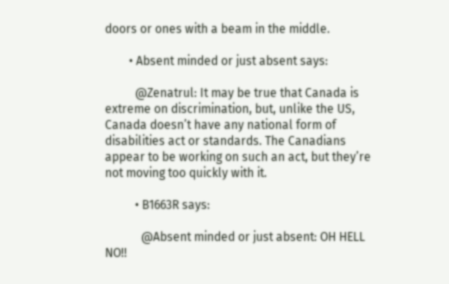doors or ones with a beam in the middle.

        • Absent minded or just absent says:

          @Zenatrul: It may be true that Canada is extreme on discrimination, but, unlike the US, Canada doesn’t have any national form of disabilities act or standards. The Canadians appear to be working on such an act, but they’re not moving too quickly with it.

          • B1663R says:

            @Absent minded or just absent: OH HELL NO!!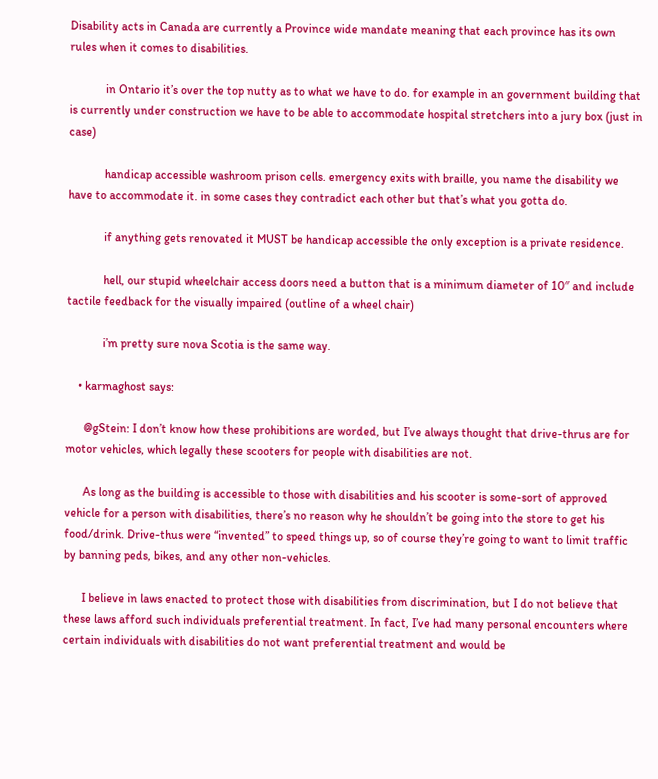Disability acts in Canada are currently a Province wide mandate meaning that each province has its own rules when it comes to disabilities.

            in Ontario it’s over the top nutty as to what we have to do. for example in an government building that is currently under construction we have to be able to accommodate hospital stretchers into a jury box (just in case)

            handicap accessible washroom prison cells. emergency exits with braille, you name the disability we have to accommodate it. in some cases they contradict each other but that’s what you gotta do.

            if anything gets renovated it MUST be handicap accessible the only exception is a private residence.

            hell, our stupid wheelchair access doors need a button that is a minimum diameter of 10″ and include tactile feedback for the visually impaired (outline of a wheel chair)

            i’m pretty sure nova Scotia is the same way.

    • karmaghost says:

      @gStein: I don’t know how these prohibitions are worded, but I’ve always thought that drive-thrus are for motor vehicles, which legally these scooters for people with disabilities are not.

      As long as the building is accessible to those with disabilities and his scooter is some-sort of approved vehicle for a person with disabilities, there’s no reason why he shouldn’t be going into the store to get his food/drink. Drive-thus were “invented” to speed things up, so of course they’re going to want to limit traffic by banning peds, bikes, and any other non-vehicles.

      I believe in laws enacted to protect those with disabilities from discrimination, but I do not believe that these laws afford such individuals preferential treatment. In fact, I’ve had many personal encounters where certain individuals with disabilities do not want preferential treatment and would be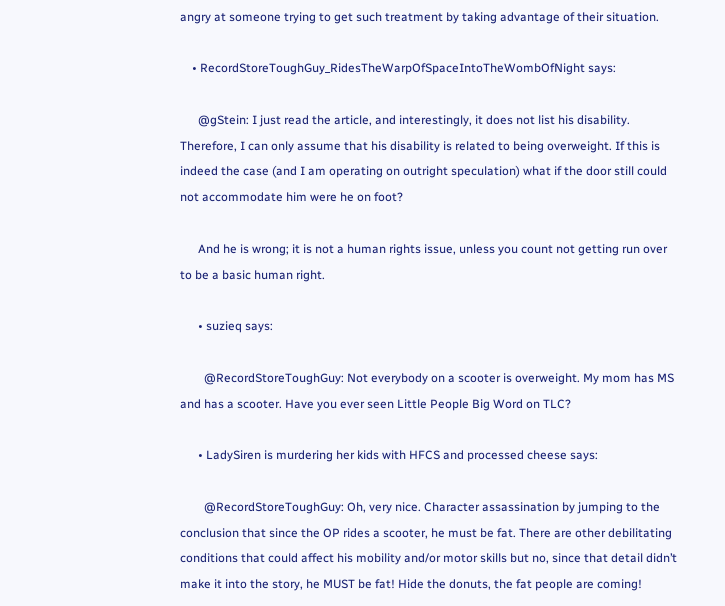angry at someone trying to get such treatment by taking advantage of their situation.

    • RecordStoreToughGuy_RidesTheWarpOfSpaceIntoTheWombOfNight says:

      @gStein: I just read the article, and interestingly, it does not list his disability. Therefore, I can only assume that his disability is related to being overweight. If this is indeed the case (and I am operating on outright speculation) what if the door still could not accommodate him were he on foot?

      And he is wrong; it is not a human rights issue, unless you count not getting run over to be a basic human right.

      • suzieq says:

        @RecordStoreToughGuy: Not everybody on a scooter is overweight. My mom has MS and has a scooter. Have you ever seen Little People Big Word on TLC?

      • LadySiren is murdering her kids with HFCS and processed cheese says:

        @RecordStoreToughGuy: Oh, very nice. Character assassination by jumping to the conclusion that since the OP rides a scooter, he must be fat. There are other debilitating conditions that could affect his mobility and/or motor skills but no, since that detail didn’t make it into the story, he MUST be fat! Hide the donuts, the fat people are coming!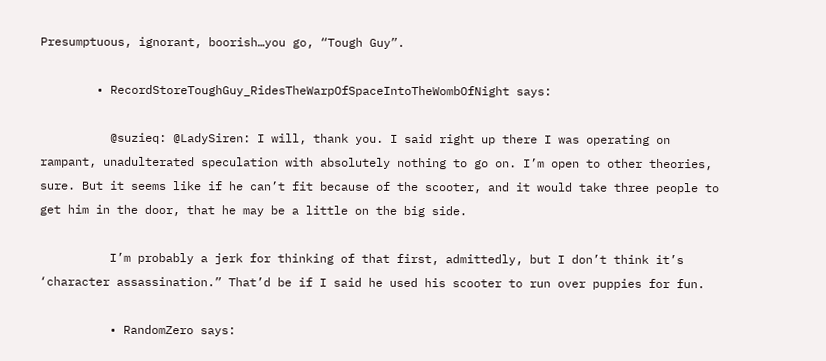Presumptuous, ignorant, boorish…you go, “Tough Guy”.

        • RecordStoreToughGuy_RidesTheWarpOfSpaceIntoTheWombOfNight says:

          @suzieq: @LadySiren: I will, thank you. I said right up there I was operating on rampant, unadulterated speculation with absolutely nothing to go on. I’m open to other theories, sure. But it seems like if he can’t fit because of the scooter, and it would take three people to get him in the door, that he may be a little on the big side.

          I’m probably a jerk for thinking of that first, admittedly, but I don’t think it’s ‘character assassination.” That’d be if I said he used his scooter to run over puppies for fun.

          • RandomZero says: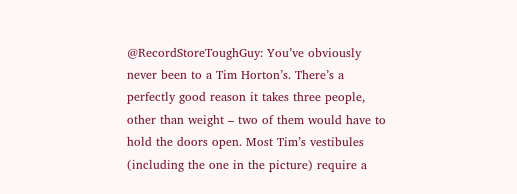@RecordStoreToughGuy: You’ve obviously never been to a Tim Horton’s. There’s a perfectly good reason it takes three people, other than weight – two of them would have to hold the doors open. Most Tim’s vestibules (including the one in the picture) require a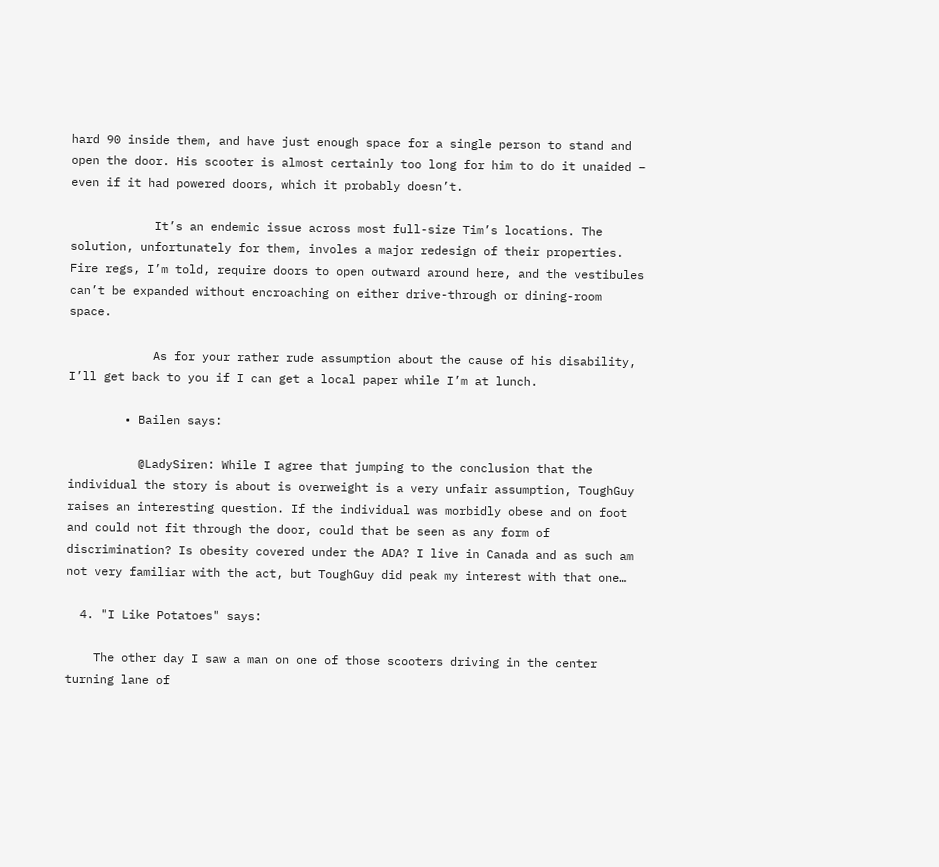hard 90 inside them, and have just enough space for a single person to stand and open the door. His scooter is almost certainly too long for him to do it unaided – even if it had powered doors, which it probably doesn’t.

            It’s an endemic issue across most full-size Tim’s locations. The solution, unfortunately for them, involes a major redesign of their properties. Fire regs, I’m told, require doors to open outward around here, and the vestibules can’t be expanded without encroaching on either drive-through or dining-room space.

            As for your rather rude assumption about the cause of his disability, I’ll get back to you if I can get a local paper while I’m at lunch.

        • Bailen says:

          @LadySiren: While I agree that jumping to the conclusion that the individual the story is about is overweight is a very unfair assumption, ToughGuy raises an interesting question. If the individual was morbidly obese and on foot and could not fit through the door, could that be seen as any form of discrimination? Is obesity covered under the ADA? I live in Canada and as such am not very familiar with the act, but ToughGuy did peak my interest with that one…

  4. "I Like Potatoes" says:

    The other day I saw a man on one of those scooters driving in the center turning lane of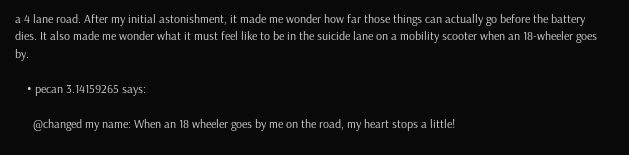a 4 lane road. After my initial astonishment, it made me wonder how far those things can actually go before the battery dies. It also made me wonder what it must feel like to be in the suicide lane on a mobility scooter when an 18-wheeler goes by.

    • pecan 3.14159265 says:

      @changed my name: When an 18 wheeler goes by me on the road, my heart stops a little!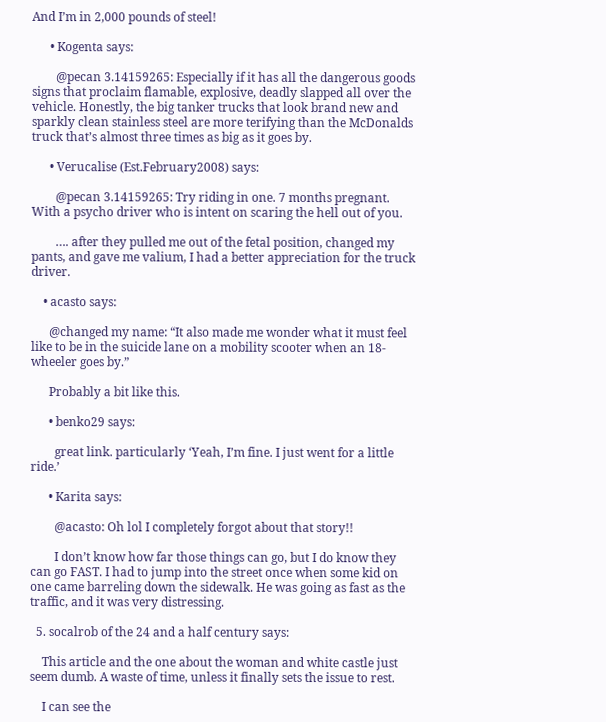And I’m in 2,000 pounds of steel!

      • Kogenta says:

        @pecan 3.14159265: Especially if it has all the dangerous goods signs that proclaim flamable, explosive, deadly slapped all over the vehicle. Honestly, the big tanker trucks that look brand new and sparkly clean stainless steel are more terifying than the McDonalds truck that’s almost three times as big as it goes by.

      • Verucalise (Est.February2008) says:

        @pecan 3.14159265: Try riding in one. 7 months pregnant. With a psycho driver who is intent on scaring the hell out of you.

        …. after they pulled me out of the fetal position, changed my pants, and gave me valium, I had a better appreciation for the truck driver.

    • acasto says:

      @changed my name: “It also made me wonder what it must feel like to be in the suicide lane on a mobility scooter when an 18-wheeler goes by.”

      Probably a bit like this.

      • benko29 says:

        great link. particularly ‘Yeah, I’m fine. I just went for a little ride.’

      • Karita says:

        @acasto: Oh lol I completely forgot about that story!!

        I don’t know how far those things can go, but I do know they can go FAST. I had to jump into the street once when some kid on one came barreling down the sidewalk. He was going as fast as the traffic, and it was very distressing.

  5. socalrob of the 24 and a half century says:

    This article and the one about the woman and white castle just seem dumb. A waste of time, unless it finally sets the issue to rest.

    I can see the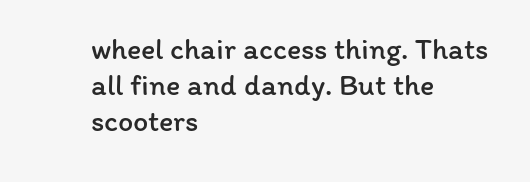wheel chair access thing. Thats all fine and dandy. But the scooters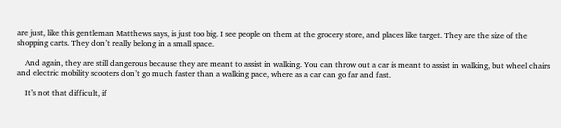are just, like this gentleman Matthews says, is just too big. I see people on them at the grocery store, and places like target. They are the size of the shopping carts. They don’t really belong in a small space.

    And again, they are still dangerous because they are meant to assist in walking. You can throw out a car is meant to assist in walking, but wheel chairs and electric mobility scooters don’t go much faster than a walking pace, where as a car can go far and fast.

    It’s not that difficult, if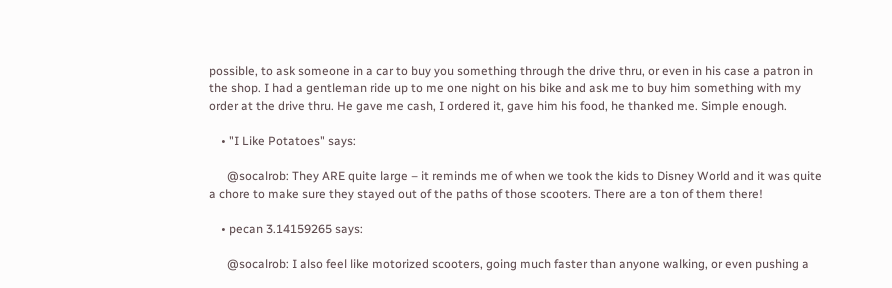possible, to ask someone in a car to buy you something through the drive thru, or even in his case a patron in the shop. I had a gentleman ride up to me one night on his bike and ask me to buy him something with my order at the drive thru. He gave me cash, I ordered it, gave him his food, he thanked me. Simple enough.

    • "I Like Potatoes" says:

      @socalrob: They ARE quite large – it reminds me of when we took the kids to Disney World and it was quite a chore to make sure they stayed out of the paths of those scooters. There are a ton of them there!

    • pecan 3.14159265 says:

      @socalrob: I also feel like motorized scooters, going much faster than anyone walking, or even pushing a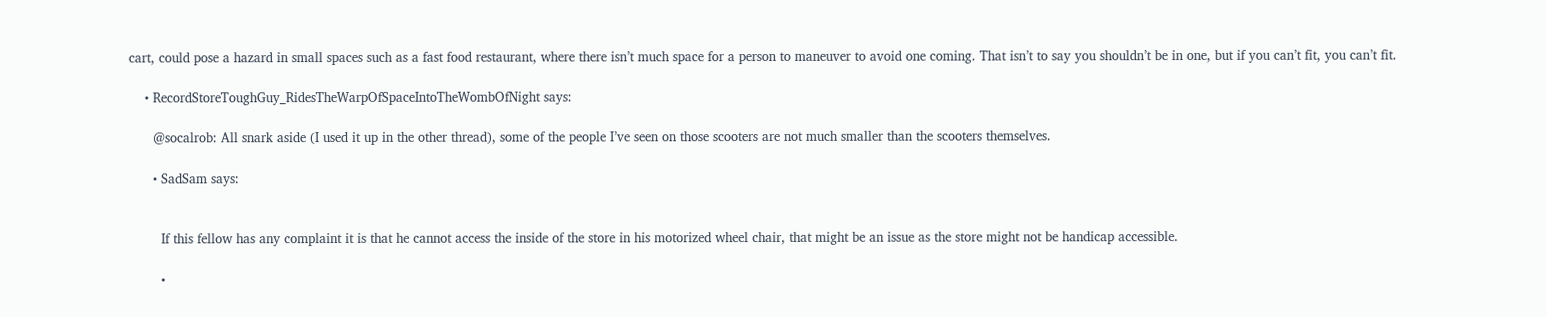cart, could pose a hazard in small spaces such as a fast food restaurant, where there isn’t much space for a person to maneuver to avoid one coming. That isn’t to say you shouldn’t be in one, but if you can’t fit, you can’t fit.

    • RecordStoreToughGuy_RidesTheWarpOfSpaceIntoTheWombOfNight says:

      @socalrob: All snark aside (I used it up in the other thread), some of the people I’ve seen on those scooters are not much smaller than the scooters themselves.

      • SadSam says:


        If this fellow has any complaint it is that he cannot access the inside of the store in his motorized wheel chair, that might be an issue as the store might not be handicap accessible.

        •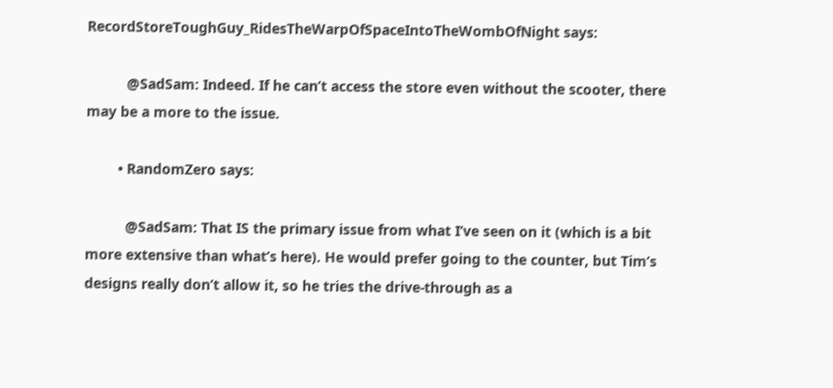RecordStoreToughGuy_RidesTheWarpOfSpaceIntoTheWombOfNight says:

          @SadSam: Indeed. If he can’t access the store even without the scooter, there may be a more to the issue.

        • RandomZero says:

          @SadSam: That IS the primary issue from what I’ve seen on it (which is a bit more extensive than what’s here). He would prefer going to the counter, but Tim’s designs really don’t allow it, so he tries the drive-through as a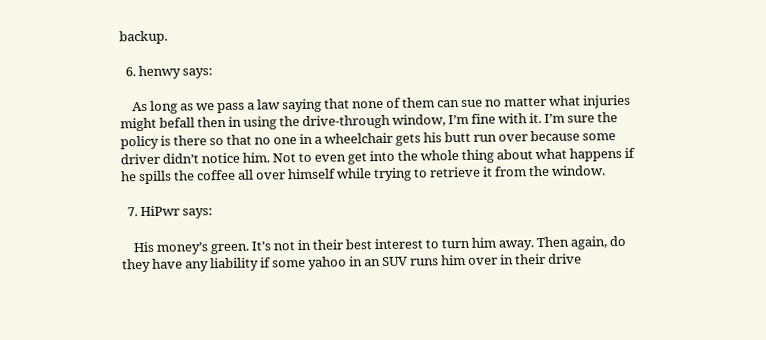backup.

  6. henwy says:

    As long as we pass a law saying that none of them can sue no matter what injuries might befall then in using the drive-through window, I’m fine with it. I’m sure the policy is there so that no one in a wheelchair gets his butt run over because some driver didn’t notice him. Not to even get into the whole thing about what happens if he spills the coffee all over himself while trying to retrieve it from the window.

  7. HiPwr says:

    His money’s green. It’s not in their best interest to turn him away. Then again, do they have any liability if some yahoo in an SUV runs him over in their drive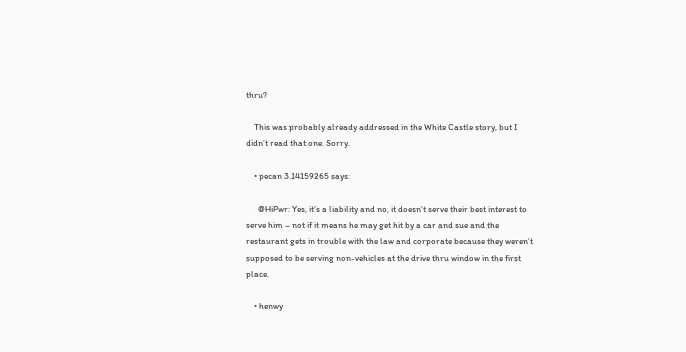thru?

    This was probably already addressed in the White Castle story, but I didn’t read that one. Sorry.

    • pecan 3.14159265 says:

      @HiPwr: Yes, it’s a liability and no, it doesn’t serve their best interest to serve him – not if it means he may get hit by a car and sue and the restaurant gets in trouble with the law and corporate because they weren’t supposed to be serving non-vehicles at the drive thru window in the first place.

    • henwy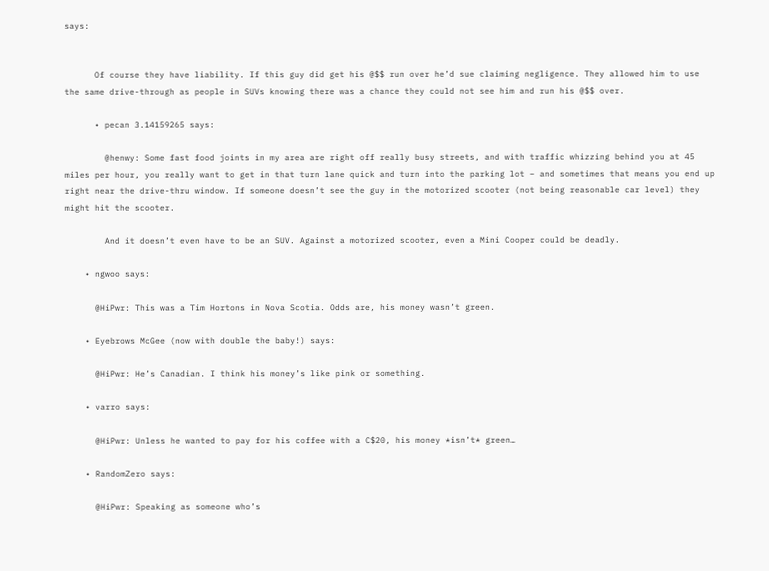says:


      Of course they have liability. If this guy did get his @$$ run over he’d sue claiming negligence. They allowed him to use the same drive-through as people in SUVs knowing there was a chance they could not see him and run his @$$ over.

      • pecan 3.14159265 says:

        @henwy: Some fast food joints in my area are right off really busy streets, and with traffic whizzing behind you at 45 miles per hour, you really want to get in that turn lane quick and turn into the parking lot – and sometimes that means you end up right near the drive-thru window. If someone doesn’t see the guy in the motorized scooter (not being reasonable car level) they might hit the scooter.

        And it doesn’t even have to be an SUV. Against a motorized scooter, even a Mini Cooper could be deadly.

    • ngwoo says:

      @HiPwr: This was a Tim Hortons in Nova Scotia. Odds are, his money wasn’t green.

    • Eyebrows McGee (now with double the baby!) says:

      @HiPwr: He’s Canadian. I think his money’s like pink or something.

    • varro says:

      @HiPwr: Unless he wanted to pay for his coffee with a C$20, his money *isn’t* green…

    • RandomZero says:

      @HiPwr: Speaking as someone who’s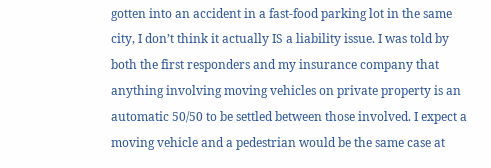gotten into an accident in a fast-food parking lot in the same city, I don’t think it actually IS a liability issue. I was told by both the first responders and my insurance company that anything involving moving vehicles on private property is an automatic 50/50 to be settled between those involved. I expect a moving vehicle and a pedestrian would be the same case at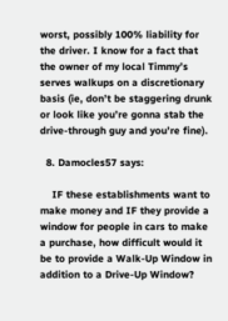worst, possibly 100% liability for the driver. I know for a fact that the owner of my local Timmy’s serves walkups on a discretionary basis (ie, don’t be staggering drunk or look like you’re gonna stab the drive-through guy and you’re fine).

  8. Damocles57 says:

    IF these establishments want to make money and IF they provide a window for people in cars to make a purchase, how difficult would it be to provide a Walk-Up Window in addition to a Drive-Up Window?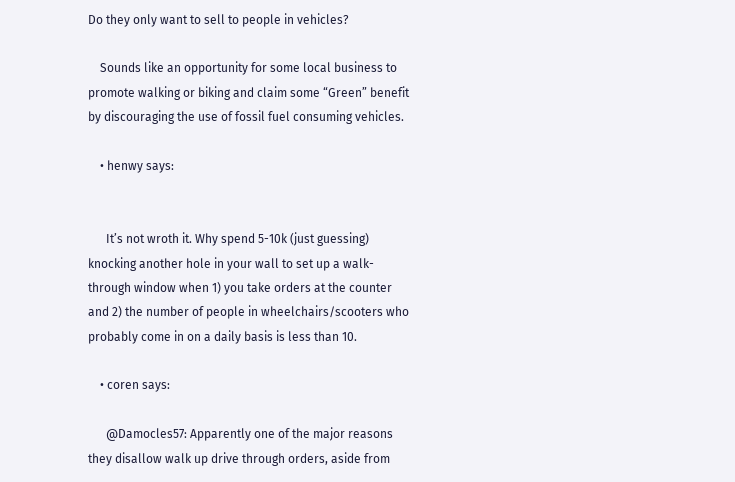Do they only want to sell to people in vehicles?

    Sounds like an opportunity for some local business to promote walking or biking and claim some “Green” benefit by discouraging the use of fossil fuel consuming vehicles.

    • henwy says:


      It’s not wroth it. Why spend 5-10k (just guessing) knocking another hole in your wall to set up a walk-through window when 1) you take orders at the counter and 2) the number of people in wheelchairs/scooters who probably come in on a daily basis is less than 10.

    • coren says:

      @Damocles57: Apparently one of the major reasons they disallow walk up drive through orders, aside from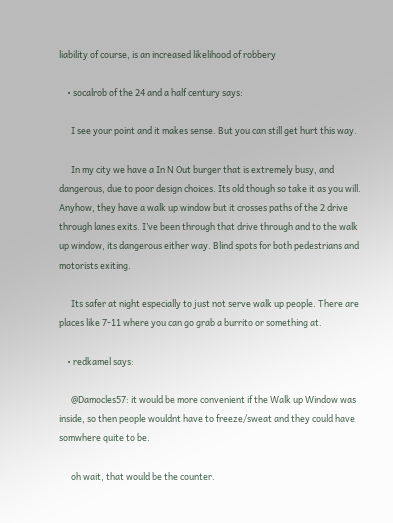liability of course, is an increased likelihood of robbery

    • socalrob of the 24 and a half century says:

      I see your point and it makes sense. But you can still get hurt this way.

      In my city we have a In N Out burger that is extremely busy, and dangerous, due to poor design choices. Its old though so take it as you will. Anyhow, they have a walk up window but it crosses paths of the 2 drive through lanes exits. I’ve been through that drive through and to the walk up window, its dangerous either way. Blind spots for both pedestrians and motorists exiting.

      Its safer at night especially to just not serve walk up people. There are places like 7-11 where you can go grab a burrito or something at.

    • redkamel says:

      @Damocles57: it would be more convenient if the Walk up Window was inside, so then people wouldnt have to freeze/sweat and they could have somwhere quite to be.

      oh wait, that would be the counter.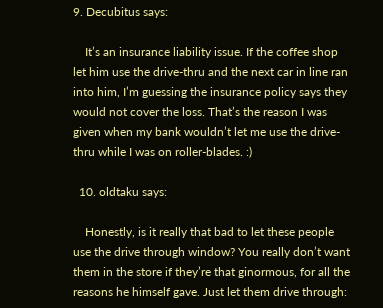9. Decubitus says:

    It’s an insurance liability issue. If the coffee shop let him use the drive-thru and the next car in line ran into him, I’m guessing the insurance policy says they would not cover the loss. That’s the reason I was given when my bank wouldn’t let me use the drive-thru while I was on roller-blades. :)

  10. oldtaku says:

    Honestly, is it really that bad to let these people use the drive through window? You really don’t want them in the store if they’re that ginormous, for all the reasons he himself gave. Just let them drive through: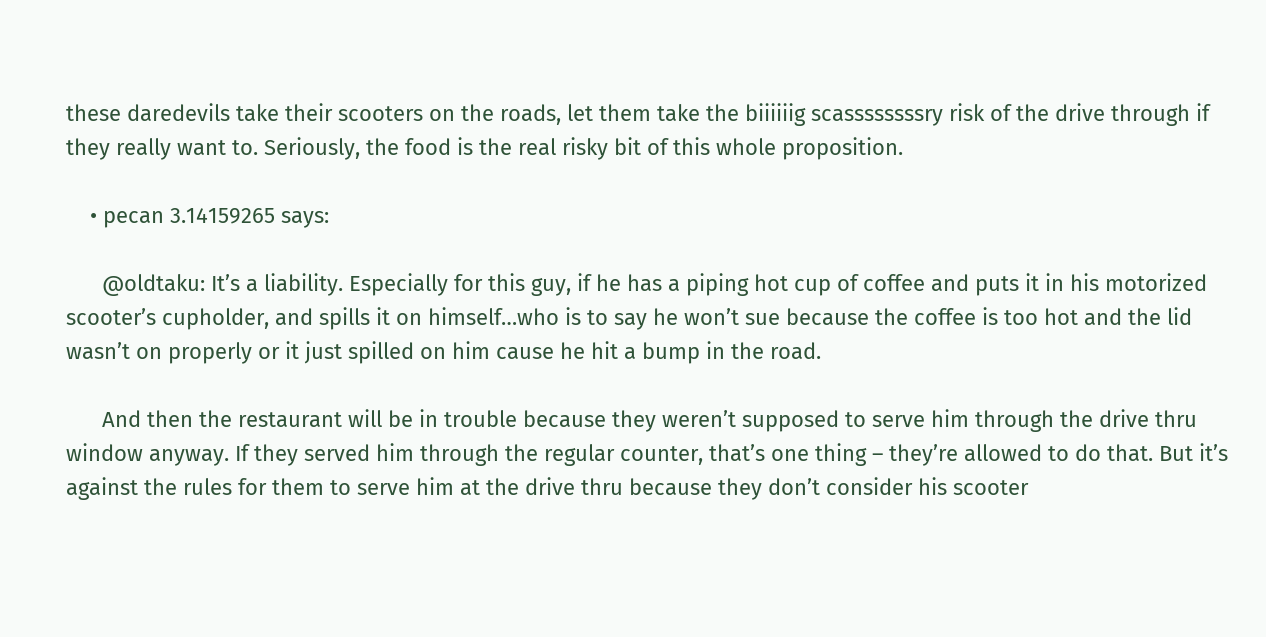these daredevils take their scooters on the roads, let them take the biiiiiig scassssssssry risk of the drive through if they really want to. Seriously, the food is the real risky bit of this whole proposition.

    • pecan 3.14159265 says:

      @oldtaku: It’s a liability. Especially for this guy, if he has a piping hot cup of coffee and puts it in his motorized scooter’s cupholder, and spills it on himself…who is to say he won’t sue because the coffee is too hot and the lid wasn’t on properly or it just spilled on him cause he hit a bump in the road.

      And then the restaurant will be in trouble because they weren’t supposed to serve him through the drive thru window anyway. If they served him through the regular counter, that’s one thing – they’re allowed to do that. But it’s against the rules for them to serve him at the drive thru because they don’t consider his scooter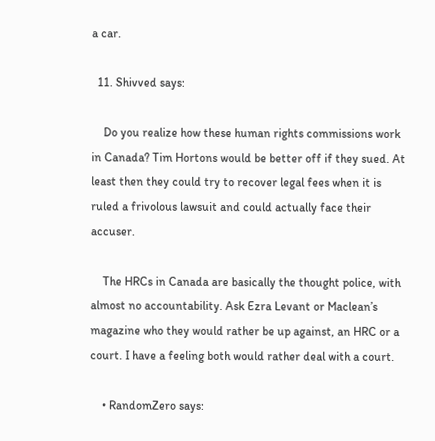a car.

  11. Shivved says:

    Do you realize how these human rights commissions work in Canada? Tim Hortons would be better off if they sued. At least then they could try to recover legal fees when it is ruled a frivolous lawsuit and could actually face their accuser.

    The HRCs in Canada are basically the thought police, with almost no accountability. Ask Ezra Levant or Maclean’s magazine who they would rather be up against, an HRC or a court. I have a feeling both would rather deal with a court.

    • RandomZero says: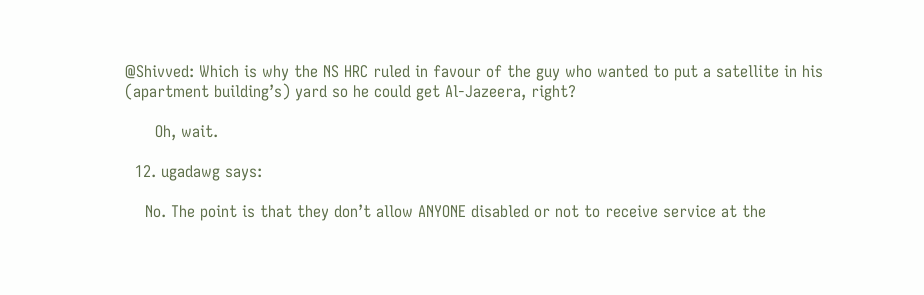@Shivved: Which is why the NS HRC ruled in favour of the guy who wanted to put a satellite in his (apartment building’s) yard so he could get Al-Jazeera, right?

      Oh, wait.

  12. ugadawg says:

    No. The point is that they don’t allow ANYONE disabled or not to receive service at the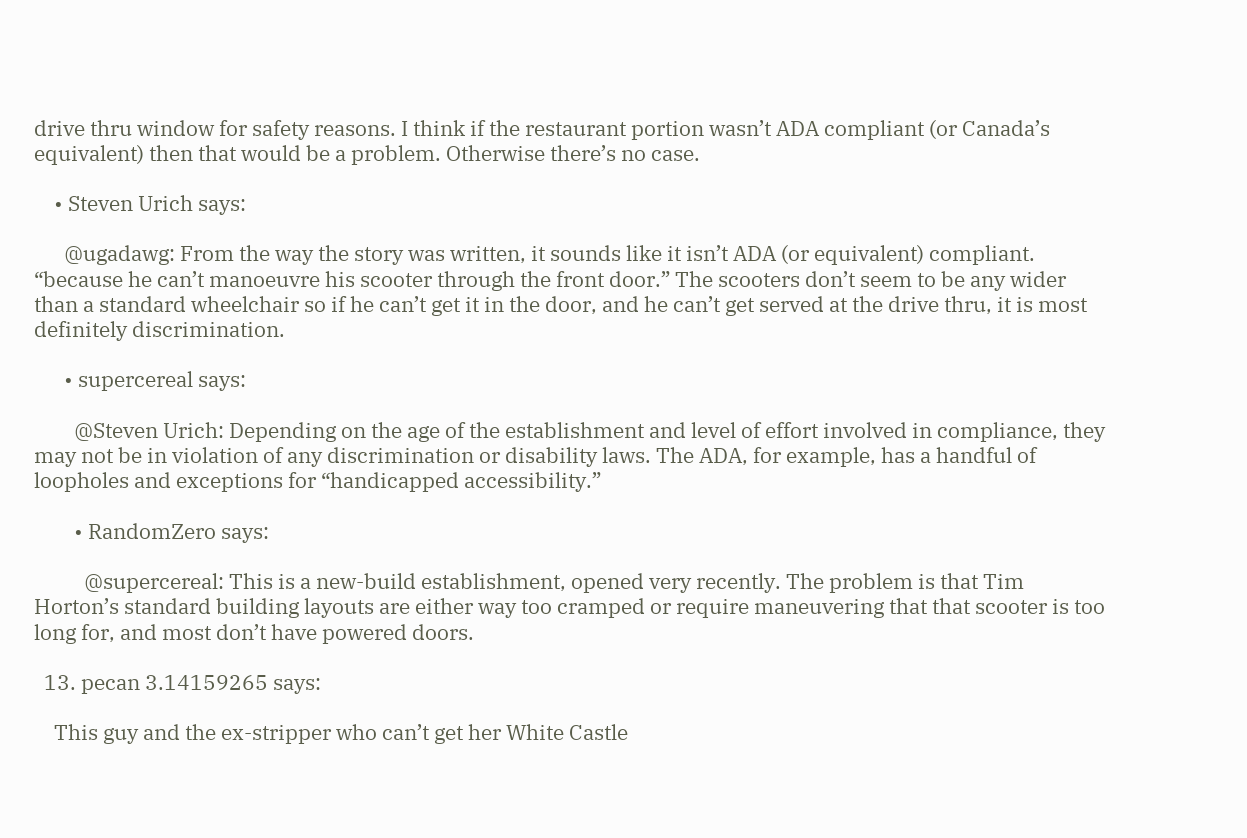drive thru window for safety reasons. I think if the restaurant portion wasn’t ADA compliant (or Canada’s equivalent) then that would be a problem. Otherwise there’s no case.

    • Steven Urich says:

      @ugadawg: From the way the story was written, it sounds like it isn’t ADA (or equivalent) compliant. “because he can’t manoeuvre his scooter through the front door.” The scooters don’t seem to be any wider than a standard wheelchair so if he can’t get it in the door, and he can’t get served at the drive thru, it is most definitely discrimination.

      • supercereal says:

        @Steven Urich: Depending on the age of the establishment and level of effort involved in compliance, they may not be in violation of any discrimination or disability laws. The ADA, for example, has a handful of loopholes and exceptions for “handicapped accessibility.”

        • RandomZero says:

          @supercereal: This is a new-build establishment, opened very recently. The problem is that Tim Horton’s standard building layouts are either way too cramped or require maneuvering that that scooter is too long for, and most don’t have powered doors.

  13. pecan 3.14159265 says:

    This guy and the ex-stripper who can’t get her White Castle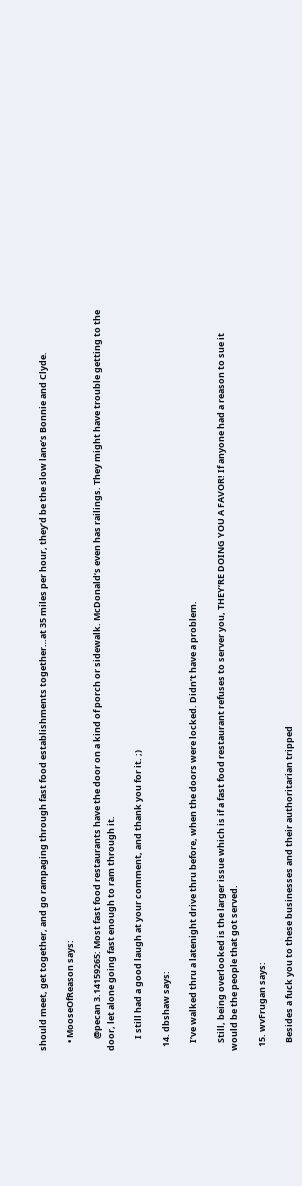should meet, get together, and go rampaging through fast food establishments together…at 35 miles per hour, they’d be the slow lane’s Bonnie and Clyde.

    • MooseOfReason says:

      @pecan 3.14159265: Most fast food restaurants have the door on a kind of porch or sidewalk. McDonald’s even has railings. They might have trouble getting to the door, let alone going fast enough to ram through it.

      I still had a good laugh at your comment, and thank you for it. ;)

  14. dbshaw says:

    I’ve walked thru a latenight drive thru before, when the doors were locked. Didn’t have a problem.

    Still, being overlooked is the larger issue which is if a fast food restaurant refuses to server you, THEY’RE DOING YOU A FAVOR! If anyone had a reason to sue it would be the people that got served.

  15. wvFrugan says:

    Besides a fuck you to these businesses and their authoritarian tripped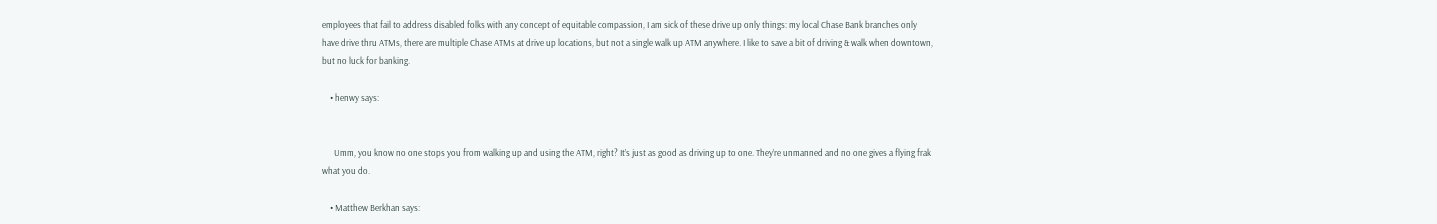employees that fail to address disabled folks with any concept of equitable compassion, I am sick of these drive up only things: my local Chase Bank branches only have drive thru ATMs, there are multiple Chase ATMs at drive up locations, but not a single walk up ATM anywhere. I like to save a bit of driving & walk when downtown, but no luck for banking.

    • henwy says:


      Umm, you know no one stops you from walking up and using the ATM, right? It’s just as good as driving up to one. They’re unmanned and no one gives a flying frak what you do.

    • Matthew Berkhan says: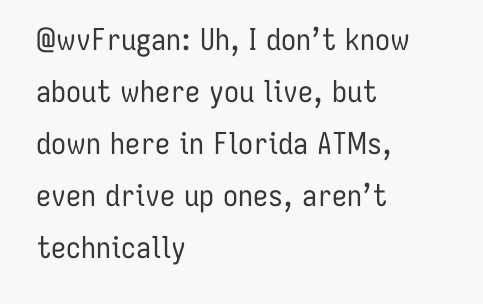@wvFrugan: Uh, I don’t know about where you live, but down here in Florida ATMs, even drive up ones, aren’t technically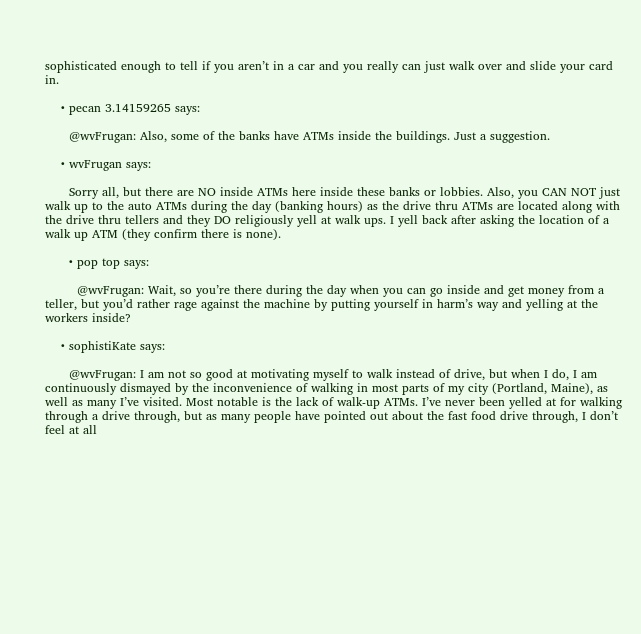sophisticated enough to tell if you aren’t in a car and you really can just walk over and slide your card in.

    • pecan 3.14159265 says:

      @wvFrugan: Also, some of the banks have ATMs inside the buildings. Just a suggestion.

    • wvFrugan says:

      Sorry all, but there are NO inside ATMs here inside these banks or lobbies. Also, you CAN NOT just walk up to the auto ATMs during the day (banking hours) as the drive thru ATMs are located along with the drive thru tellers and they DO religiously yell at walk ups. I yell back after asking the location of a walk up ATM (they confirm there is none).

      • pop top says:

        @wvFrugan: Wait, so you’re there during the day when you can go inside and get money from a teller, but you’d rather rage against the machine by putting yourself in harm’s way and yelling at the workers inside?

    • sophistiKate says:

      @wvFrugan: I am not so good at motivating myself to walk instead of drive, but when I do, I am continuously dismayed by the inconvenience of walking in most parts of my city (Portland, Maine), as well as many I’ve visited. Most notable is the lack of walk-up ATMs. I’ve never been yelled at for walking through a drive through, but as many people have pointed out about the fast food drive through, I don’t feel at all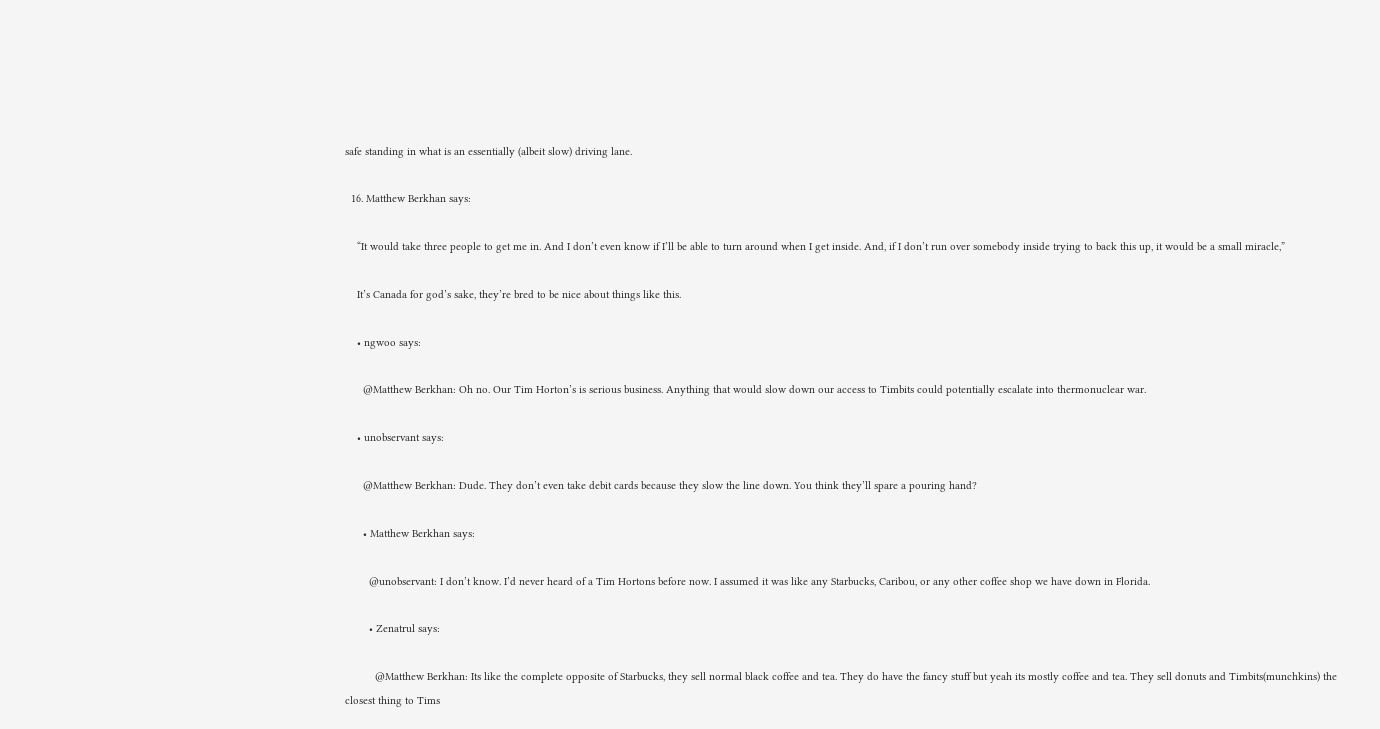safe standing in what is an essentially (albeit slow) driving lane.

  16. Matthew Berkhan says:

    “It would take three people to get me in. And I don’t even know if I’ll be able to turn around when I get inside. And, if I don’t run over somebody inside trying to back this up, it would be a small miracle,”

    It’s Canada for god’s sake, they’re bred to be nice about things like this.

    • ngwoo says:

      @Matthew Berkhan: Oh no. Our Tim Horton’s is serious business. Anything that would slow down our access to Timbits could potentially escalate into thermonuclear war.

    • unobservant says:

      @Matthew Berkhan: Dude. They don’t even take debit cards because they slow the line down. You think they’ll spare a pouring hand?

      • Matthew Berkhan says:

        @unobservant: I don’t know. I’d never heard of a Tim Hortons before now. I assumed it was like any Starbucks, Caribou, or any other coffee shop we have down in Florida.

        • Zenatrul says:

          @Matthew Berkhan: Its like the complete opposite of Starbucks, they sell normal black coffee and tea. They do have the fancy stuff but yeah its mostly coffee and tea. They sell donuts and Timbits(munchkins) the closest thing to Tims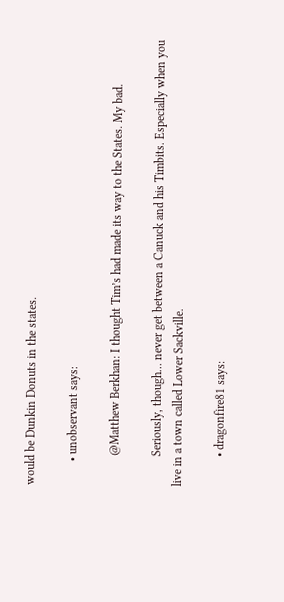would be Dunkin Donuts in the states.

        • unobservant says:

          @Matthew Berkhan: I thought Tim’s had made its way to the States. My bad.

          Seriously, though… never get between a Canuck and his Timbits. Especially when you live in a town called Lower Sackville.

          • dragonfire81 says: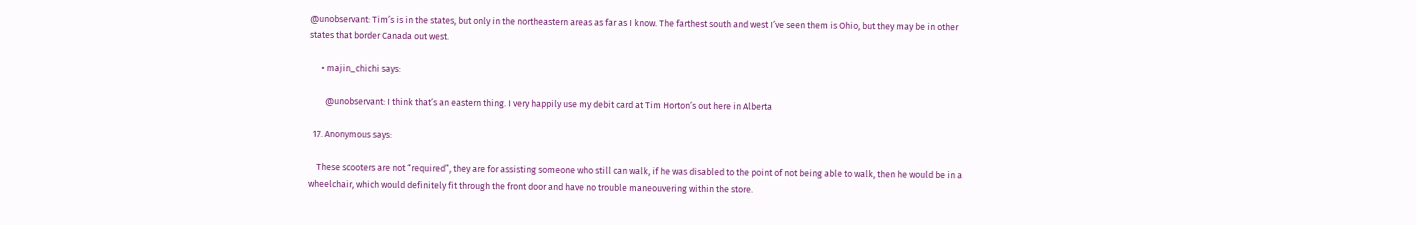@unobservant: Tim’s is in the states, but only in the northeastern areas as far as I know. The farthest south and west I’ve seen them is Ohio, but they may be in other states that border Canada out west.

      • majin_chichi says:

        @unobservant: I think that’s an eastern thing. I very happily use my debit card at Tim Horton’s out here in Alberta

  17. Anonymous says:

    These scooters are not “required”, they are for assisting someone who still can walk, if he was disabled to the point of not being able to walk, then he would be in a wheelchair, which would definitely fit through the front door and have no trouble maneouvering within the store.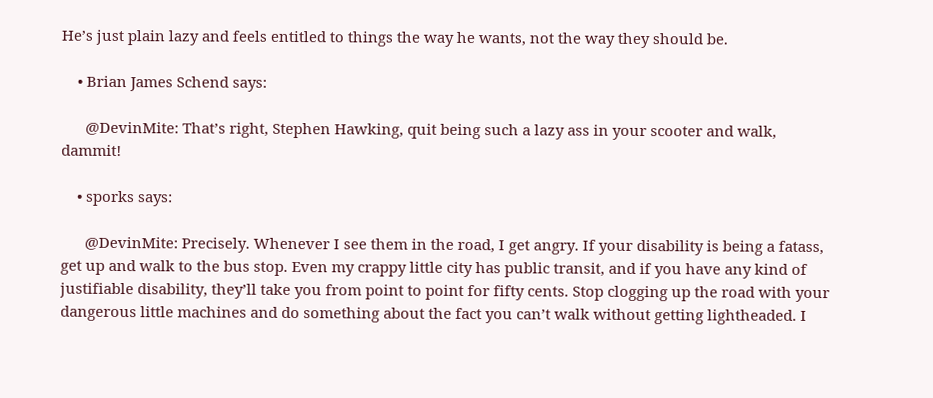He’s just plain lazy and feels entitled to things the way he wants, not the way they should be.

    • Brian James Schend says:

      @DevinMite: That’s right, Stephen Hawking, quit being such a lazy ass in your scooter and walk, dammit!

    • sporks says:

      @DevinMite: Precisely. Whenever I see them in the road, I get angry. If your disability is being a fatass, get up and walk to the bus stop. Even my crappy little city has public transit, and if you have any kind of justifiable disability, they’ll take you from point to point for fifty cents. Stop clogging up the road with your dangerous little machines and do something about the fact you can’t walk without getting lightheaded. I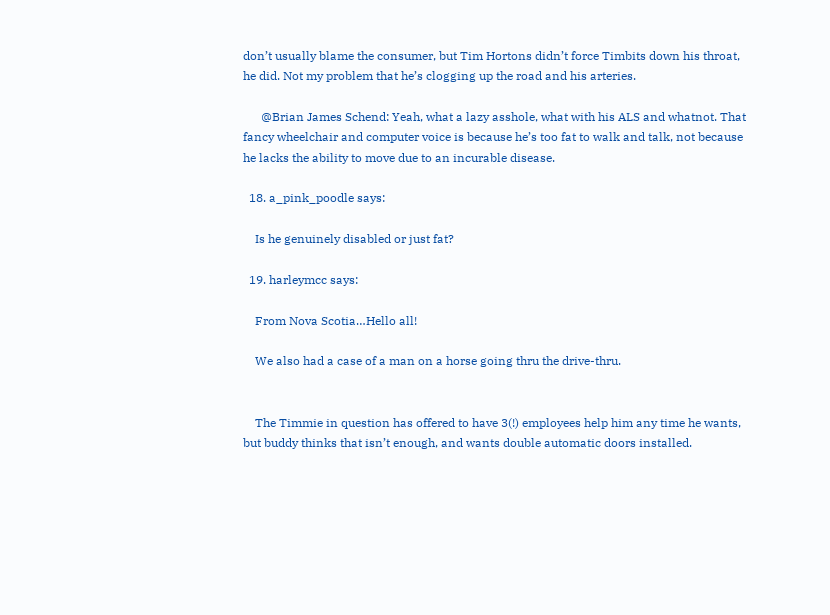don’t usually blame the consumer, but Tim Hortons didn’t force Timbits down his throat, he did. Not my problem that he’s clogging up the road and his arteries.

      @Brian James Schend: Yeah, what a lazy asshole, what with his ALS and whatnot. That fancy wheelchair and computer voice is because he’s too fat to walk and talk, not because he lacks the ability to move due to an incurable disease.

  18. a_pink_poodle says:

    Is he genuinely disabled or just fat?

  19. harleymcc says:

    From Nova Scotia…Hello all!

    We also had a case of a man on a horse going thru the drive-thru.


    The Timmie in question has offered to have 3(!) employees help him any time he wants, but buddy thinks that isn’t enough, and wants double automatic doors installed.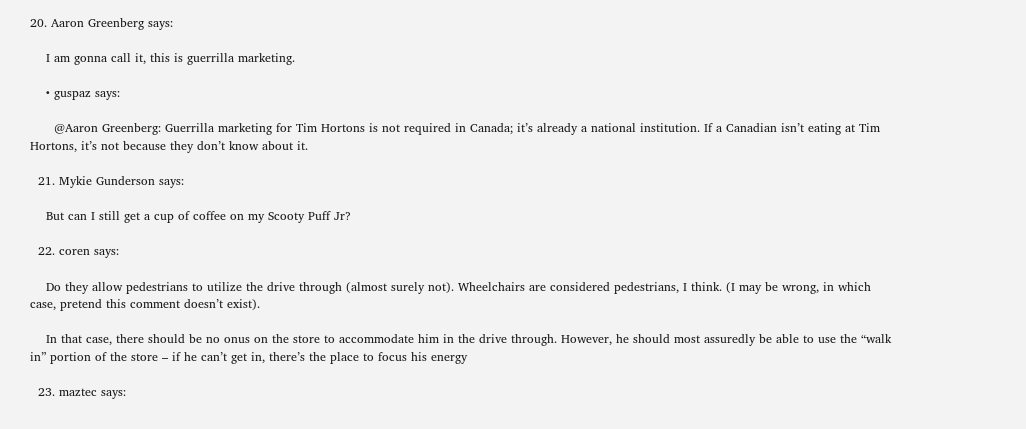20. Aaron Greenberg says:

    I am gonna call it, this is guerrilla marketing.

    • guspaz says:

      @Aaron Greenberg: Guerrilla marketing for Tim Hortons is not required in Canada; it’s already a national institution. If a Canadian isn’t eating at Tim Hortons, it’s not because they don’t know about it.

  21. Mykie Gunderson says:

    But can I still get a cup of coffee on my Scooty Puff Jr?

  22. coren says:

    Do they allow pedestrians to utilize the drive through (almost surely not). Wheelchairs are considered pedestrians, I think. (I may be wrong, in which case, pretend this comment doesn’t exist).

    In that case, there should be no onus on the store to accommodate him in the drive through. However, he should most assuredly be able to use the “walk in” portion of the store – if he can’t get in, there’s the place to focus his energy

  23. maztec says: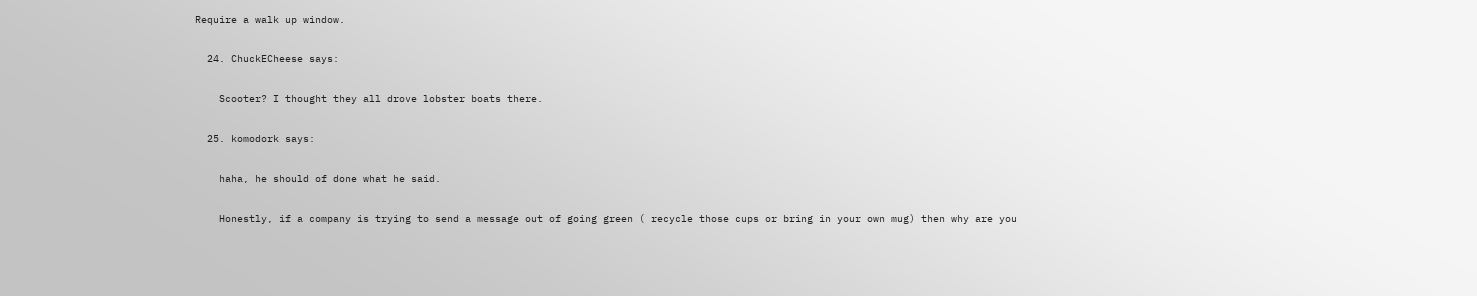Require a walk up window.

  24. ChuckECheese says:

    Scooter? I thought they all drove lobster boats there.

  25. komodork says:

    haha, he should of done what he said.

    Honestly, if a company is trying to send a message out of going green ( recycle those cups or bring in your own mug) then why are you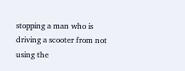stopping a man who is driving a scooter from not using the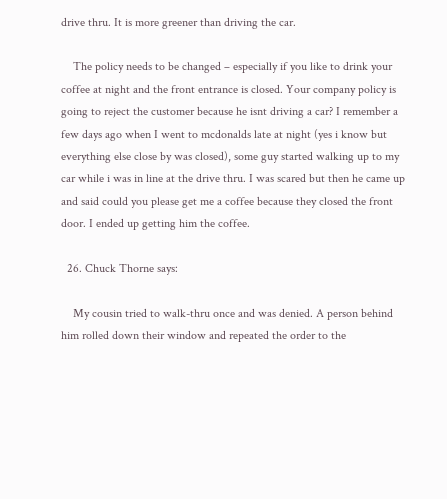drive thru. It is more greener than driving the car.

    The policy needs to be changed – especially if you like to drink your coffee at night and the front entrance is closed. Your company policy is going to reject the customer because he isnt driving a car? I remember a few days ago when I went to mcdonalds late at night (yes i know but everything else close by was closed), some guy started walking up to my car while i was in line at the drive thru. I was scared but then he came up and said could you please get me a coffee because they closed the front door. I ended up getting him the coffee.

  26. Chuck Thorne says:

    My cousin tried to walk-thru once and was denied. A person behind him rolled down their window and repeated the order to the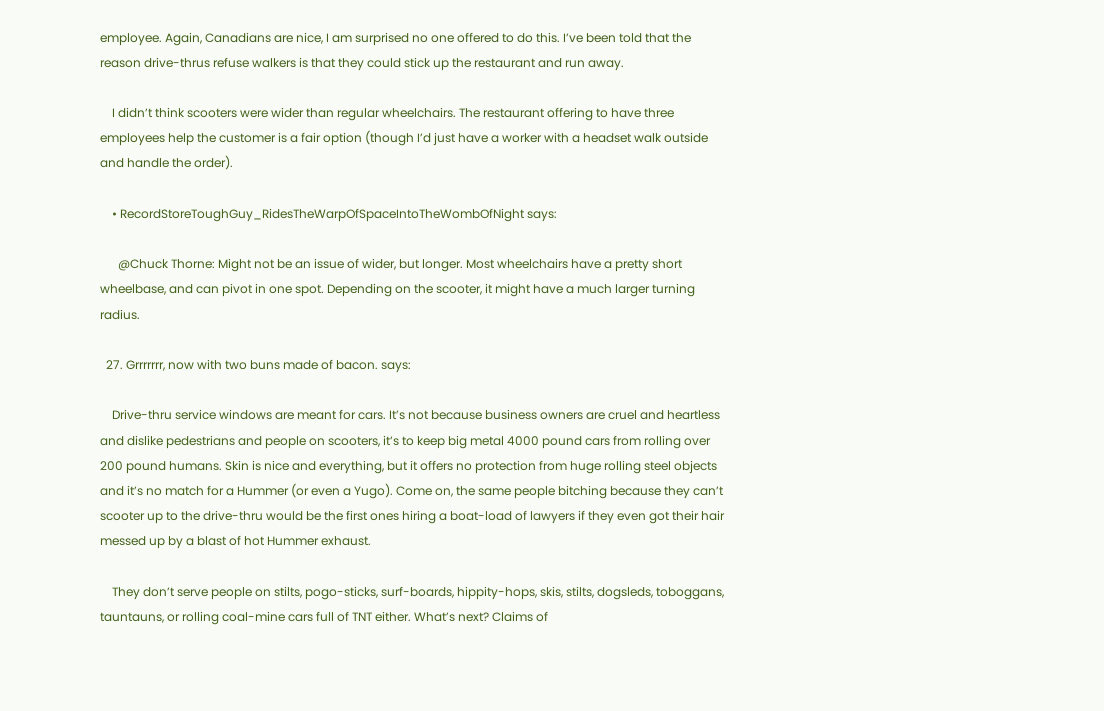employee. Again, Canadians are nice, I am surprised no one offered to do this. I’ve been told that the reason drive-thrus refuse walkers is that they could stick up the restaurant and run away.

    I didn’t think scooters were wider than regular wheelchairs. The restaurant offering to have three employees help the customer is a fair option (though I’d just have a worker with a headset walk outside and handle the order).

    • RecordStoreToughGuy_RidesTheWarpOfSpaceIntoTheWombOfNight says:

      @Chuck Thorne: Might not be an issue of wider, but longer. Most wheelchairs have a pretty short wheelbase, and can pivot in one spot. Depending on the scooter, it might have a much larger turning radius.

  27. Grrrrrrr, now with two buns made of bacon. says:

    Drive-thru service windows are meant for cars. It’s not because business owners are cruel and heartless and dislike pedestrians and people on scooters, it’s to keep big metal 4000 pound cars from rolling over 200 pound humans. Skin is nice and everything, but it offers no protection from huge rolling steel objects and it’s no match for a Hummer (or even a Yugo). Come on, the same people bitching because they can’t scooter up to the drive-thru would be the first ones hiring a boat-load of lawyers if they even got their hair messed up by a blast of hot Hummer exhaust.

    They don’t serve people on stilts, pogo-sticks, surf-boards, hippity-hops, skis, stilts, dogsleds, toboggans, tauntauns, or rolling coal-mine cars full of TNT either. What’s next? Claims of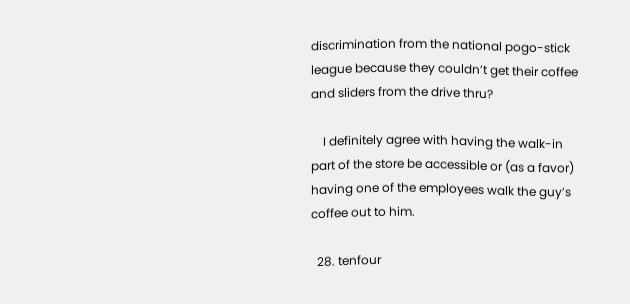discrimination from the national pogo-stick league because they couldn’t get their coffee and sliders from the drive thru?

    I definitely agree with having the walk-in part of the store be accessible or (as a favor) having one of the employees walk the guy’s coffee out to him.

  28. tenfour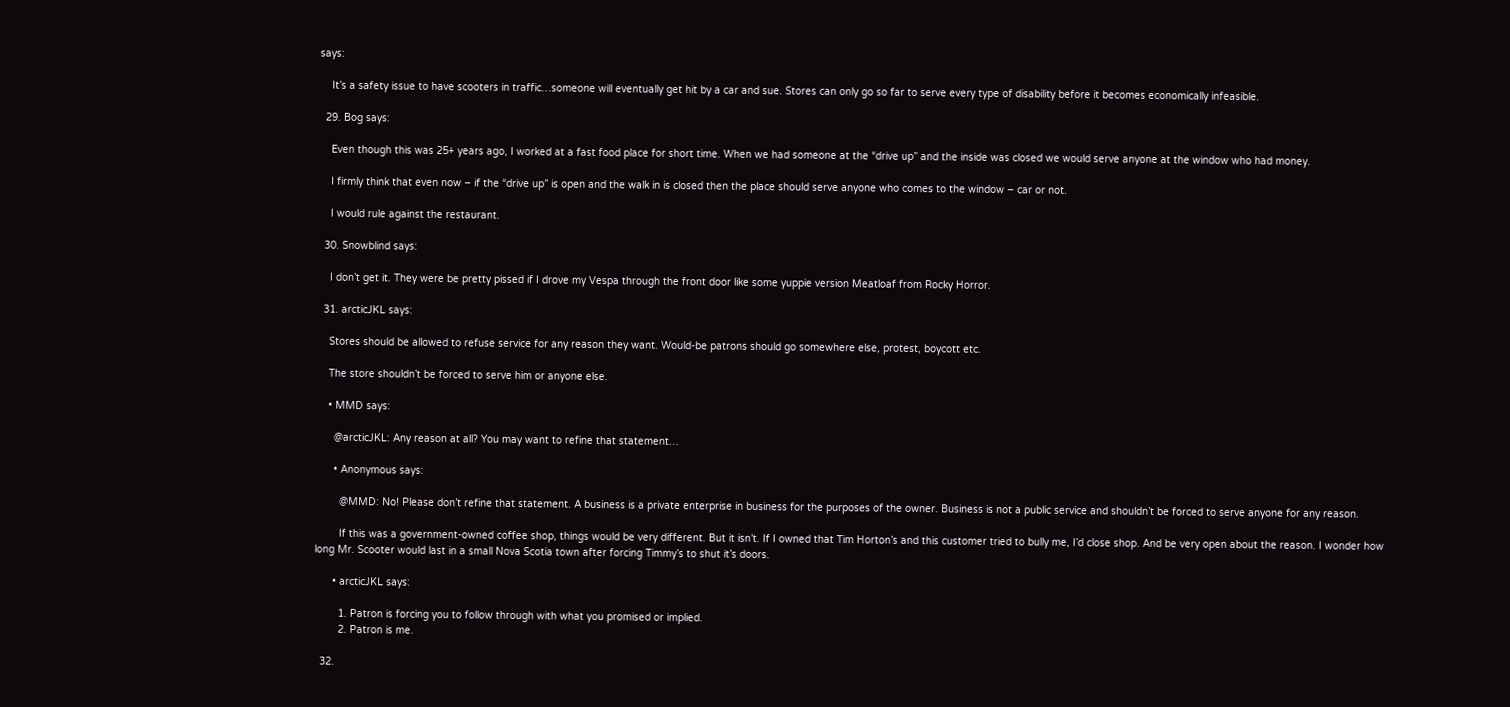says:

    It’s a safety issue to have scooters in traffic…someone will eventually get hit by a car and sue. Stores can only go so far to serve every type of disability before it becomes economically infeasible.

  29. Bog says:

    Even though this was 25+ years ago, I worked at a fast food place for short time. When we had someone at the “drive up” and the inside was closed we would serve anyone at the window who had money.

    I firmly think that even now – if the “drive up” is open and the walk in is closed then the place should serve anyone who comes to the window – car or not.

    I would rule against the restaurant.

  30. Snowblind says:

    I don’t get it. They were be pretty pissed if I drove my Vespa through the front door like some yuppie version Meatloaf from Rocky Horror.

  31. arcticJKL says:

    Stores should be allowed to refuse service for any reason they want. Would-be patrons should go somewhere else, protest, boycott etc.

    The store shouldn’t be forced to serve him or anyone else.

    • MMD says:

      @arcticJKL: Any reason at all? You may want to refine that statement…

      • Anonymous says:

        @MMD: No! Please don’t refine that statement. A business is a private enterprise in business for the purposes of the owner. Business is not a public service and shouldn’t be forced to serve anyone for any reason.

        If this was a government-owned coffee shop, things would be very different. But it isn’t. If I owned that Tim Horton’s and this customer tried to bully me, I’d close shop. And be very open about the reason. I wonder how long Mr. Scooter would last in a small Nova Scotia town after forcing Timmy’s to shut it’s doors.

      • arcticJKL says:

        1. Patron is forcing you to follow through with what you promised or implied.
        2. Patron is me.

  32.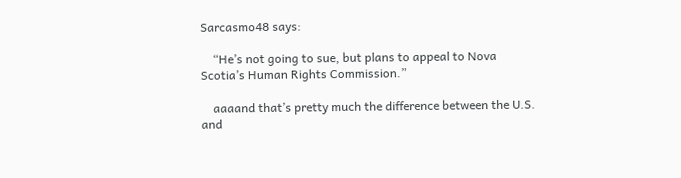Sarcasmo48 says:

    “He’s not going to sue, but plans to appeal to Nova Scotia’s Human Rights Commission.”

    aaaand that’s pretty much the difference between the U.S. and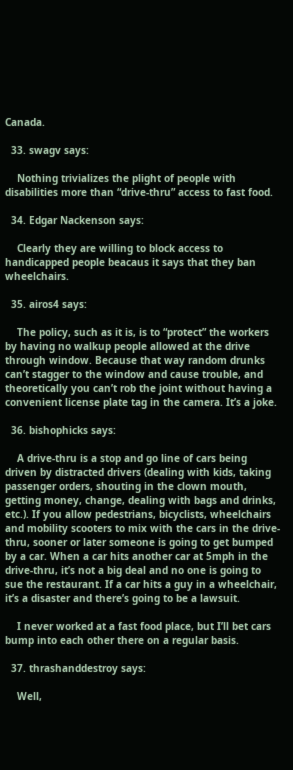Canada.

  33. swagv says:

    Nothing trivializes the plight of people with disabilities more than “drive-thru” access to fast food.

  34. Edgar Nackenson says:

    Clearly they are willing to block access to handicapped people beacaus it says that they ban wheelchairs.

  35. airos4 says:

    The policy, such as it is, is to “protect” the workers by having no walkup people allowed at the drive through window. Because that way random drunks can’t stagger to the window and cause trouble, and theoretically you can’t rob the joint without having a convenient license plate tag in the camera. It’s a joke.

  36. bishophicks says:

    A drive-thru is a stop and go line of cars being driven by distracted drivers (dealing with kids, taking passenger orders, shouting in the clown mouth, getting money, change, dealing with bags and drinks, etc.). If you allow pedestrians, bicyclists, wheelchairs and mobility scooters to mix with the cars in the drive-thru, sooner or later someone is going to get bumped by a car. When a car hits another car at 5mph in the drive-thru, it’s not a big deal and no one is going to sue the restaurant. If a car hits a guy in a wheelchair, it’s a disaster and there’s going to be a lawsuit.

    I never worked at a fast food place, but I’ll bet cars bump into each other there on a regular basis.

  37. thrashanddestroy says:

    Well,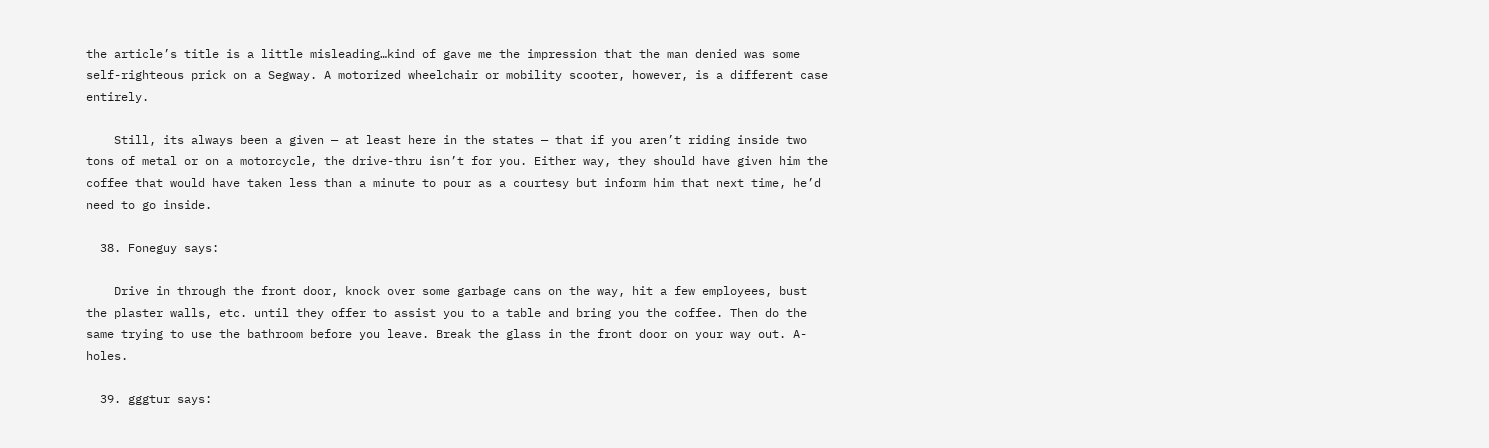the article’s title is a little misleading…kind of gave me the impression that the man denied was some self-righteous prick on a Segway. A motorized wheelchair or mobility scooter, however, is a different case entirely.

    Still, its always been a given — at least here in the states — that if you aren’t riding inside two tons of metal or on a motorcycle, the drive-thru isn’t for you. Either way, they should have given him the coffee that would have taken less than a minute to pour as a courtesy but inform him that next time, he’d need to go inside.

  38. Foneguy says:

    Drive in through the front door, knock over some garbage cans on the way, hit a few employees, bust the plaster walls, etc. until they offer to assist you to a table and bring you the coffee. Then do the same trying to use the bathroom before you leave. Break the glass in the front door on your way out. A-holes.

  39. gggtur says: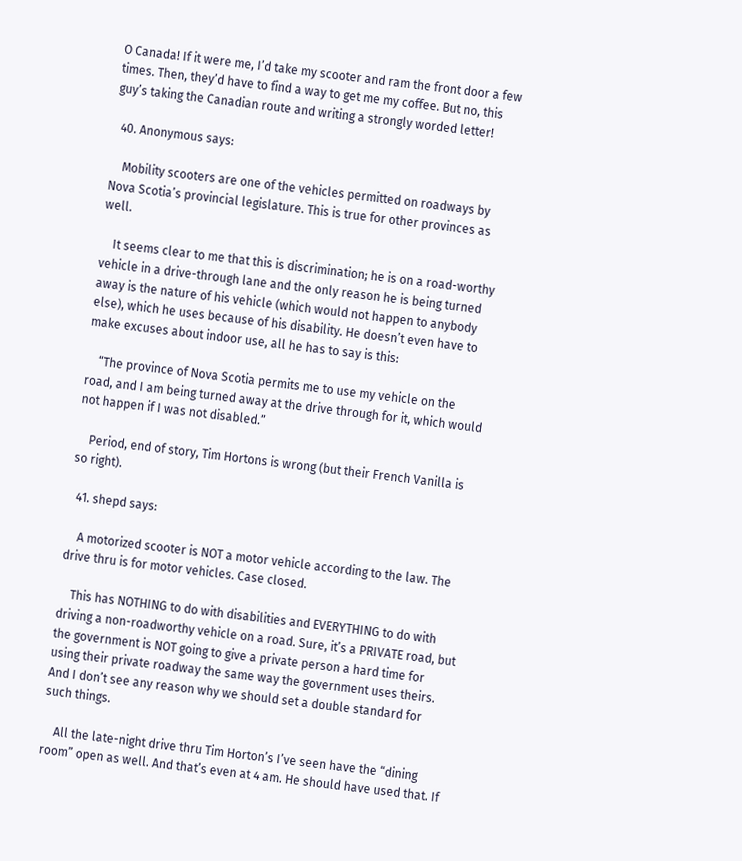O Canada! If it were me, I’d take my scooter and ram the front door a few times. Then, they’d have to find a way to get me my coffee. But no, this guy’s taking the Canadian route and writing a strongly worded letter!

  40. Anonymous says:

    Mobility scooters are one of the vehicles permitted on roadways by Nova Scotia’s provincial legislature. This is true for other provinces as well.

    It seems clear to me that this is discrimination; he is on a road-worthy vehicle in a drive-through lane and the only reason he is being turned away is the nature of his vehicle (which would not happen to anybody else), which he uses because of his disability. He doesn’t even have to make excuses about indoor use, all he has to say is this:

    “The province of Nova Scotia permits me to use my vehicle on the road, and I am being turned away at the drive through for it, which would not happen if I was not disabled.”

    Period, end of story, Tim Hortons is wrong (but their French Vanilla is so right).

  41. shepd says:

    A motorized scooter is NOT a motor vehicle according to the law. The drive thru is for motor vehicles. Case closed.

    This has NOTHING to do with disabilities and EVERYTHING to do with driving a non-roadworthy vehicle on a road. Sure, it’s a PRIVATE road, but the government is NOT going to give a private person a hard time for using their private roadway the same way the government uses theirs. And I don’t see any reason why we should set a double standard for such things.

    All the late-night drive thru Tim Horton’s I’ve seen have the “dining room” open as well. And that’s even at 4 am. He should have used that. If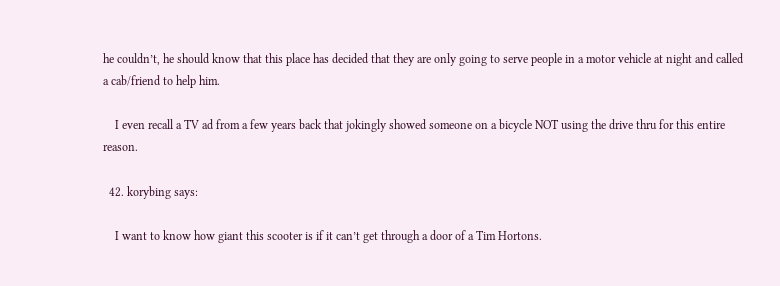he couldn’t, he should know that this place has decided that they are only going to serve people in a motor vehicle at night and called a cab/friend to help him.

    I even recall a TV ad from a few years back that jokingly showed someone on a bicycle NOT using the drive thru for this entire reason.

  42. korybing says:

    I want to know how giant this scooter is if it can’t get through a door of a Tim Hortons.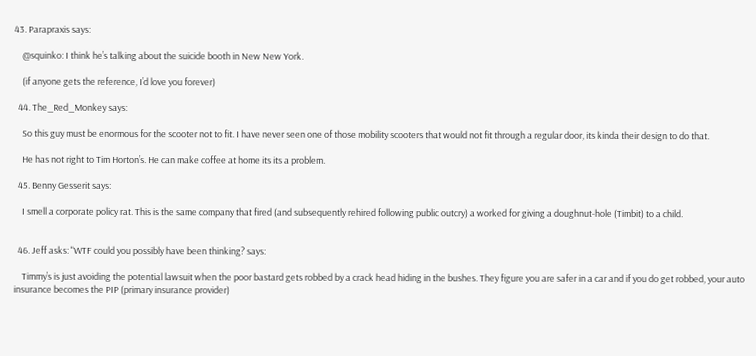43. Parapraxis says:

    @squinko: I think he’s talking about the suicide booth in New New York.

    (if anyone gets the reference, I’d love you forever)

  44. The_Red_Monkey says:

    So this guy must be enormous for the scooter not to fit. I have never seen one of those mobility scooters that would not fit through a regular door, its kinda their design to do that.

    He has not right to Tim Horton’s. He can make coffee at home its its a problem.

  45. Benny Gesserit says:

    I smell a corporate policy rat. This is the same company that fired (and subsequently rehired following public outcry) a worked for giving a doughnut-hole (Timbit) to a child.


  46. Jeff asks: "WTF could you possibly have been thinking? says:

    Timmy’s is just avoiding the potential lawsuit when the poor bastard gets robbed by a crack head hiding in the bushes. They figure you are safer in a car and if you do get robbed, your auto insurance becomes the PIP (primary insurance provider)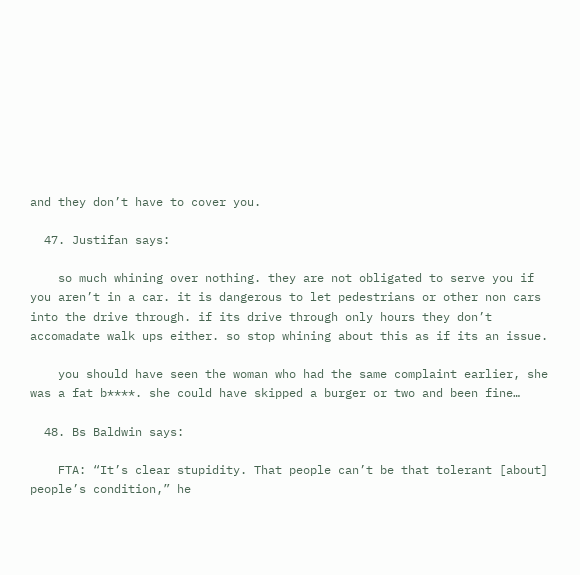and they don’t have to cover you.

  47. Justifan says:

    so much whining over nothing. they are not obligated to serve you if you aren’t in a car. it is dangerous to let pedestrians or other non cars into the drive through. if its drive through only hours they don’t accomadate walk ups either. so stop whining about this as if its an issue.

    you should have seen the woman who had the same complaint earlier, she was a fat b****. she could have skipped a burger or two and been fine…

  48. Bs Baldwin says:

    FTA: “It’s clear stupidity. That people can’t be that tolerant [about] people’s condition,” he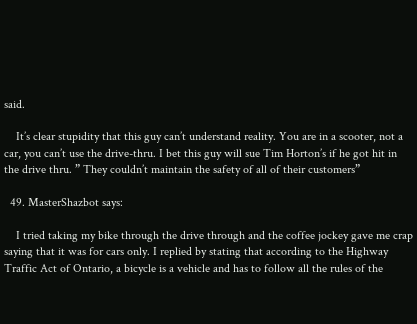said.

    It’s clear stupidity that this guy can’t understand reality. You are in a scooter, not a car, you can’t use the drive-thru. I bet this guy will sue Tim Horton’s if he got hit in the drive thru. ” They couldn’t maintain the safety of all of their customers”

  49. MasterShazbot says:

    I tried taking my bike through the drive through and the coffee jockey gave me crap saying that it was for cars only. I replied by stating that according to the Highway Traffic Act of Ontario, a bicycle is a vehicle and has to follow all the rules of the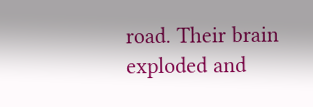road. Their brain exploded and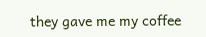they gave me my coffee